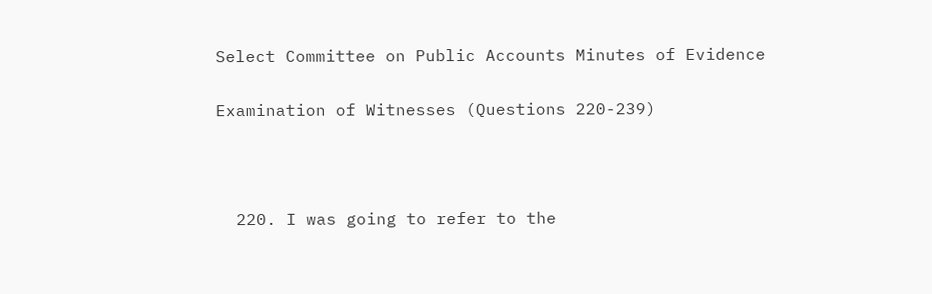Select Committee on Public Accounts Minutes of Evidence

Examination of Witnesses (Questions 220-239)



  220. I was going to refer to the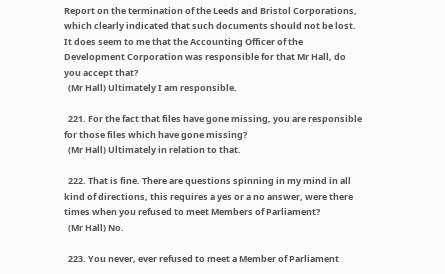Report on the termination of the Leeds and Bristol Corporations, which clearly indicated that such documents should not be lost. It does seem to me that the Accounting Officer of the Development Corporation was responsible for that Mr Hall, do you accept that?
  (Mr Hall) Ultimately I am responsible.

  221. For the fact that files have gone missing, you are responsible for those files which have gone missing?
  (Mr Hall) Ultimately in relation to that.

  222. That is fine. There are questions spinning in my mind in all kind of directions, this requires a yes or a no answer, were there times when you refused to meet Members of Parliament?
  (Mr Hall) No.

  223. You never, ever refused to meet a Member of Parliament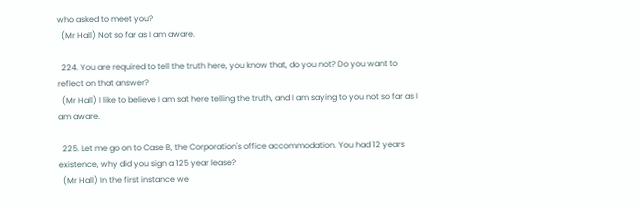who asked to meet you?
  (Mr Hall) Not so far as I am aware.

  224. You are required to tell the truth here, you know that, do you not? Do you want to reflect on that answer?
  (Mr Hall) I like to believe I am sat here telling the truth, and I am saying to you not so far as I am aware.

  225. Let me go on to Case B, the Corporation's office accommodation. You had 12 years existence, why did you sign a 125 year lease?
  (Mr Hall) In the first instance we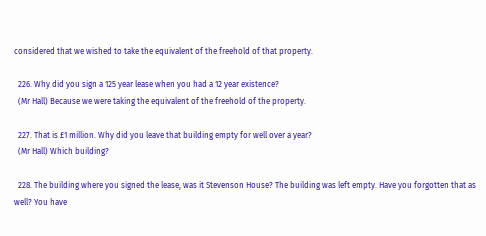considered that we wished to take the equivalent of the freehold of that property.

  226. Why did you sign a 125 year lease when you had a 12 year existence?
  (Mr Hall) Because we were taking the equivalent of the freehold of the property.

  227. That is £1 million. Why did you leave that building empty for well over a year?
  (Mr Hall) Which building?

  228. The building where you signed the lease, was it Stevenson House? The building was left empty. Have you forgotten that as well? You have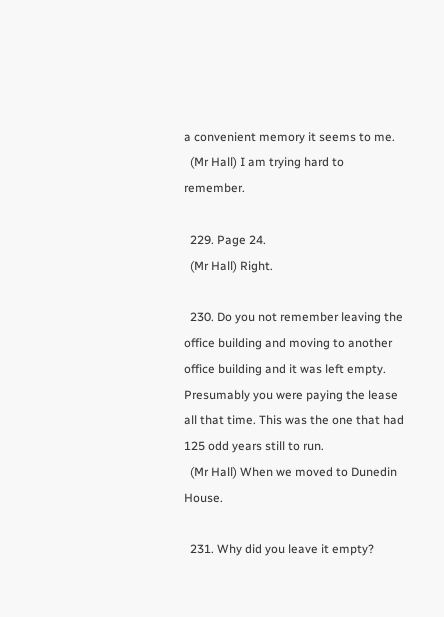a convenient memory it seems to me.
  (Mr Hall) I am trying hard to remember.

  229. Page 24.
  (Mr Hall) Right.

  230. Do you not remember leaving the office building and moving to another office building and it was left empty. Presumably you were paying the lease all that time. This was the one that had 125 odd years still to run.
  (Mr Hall) When we moved to Dunedin House.

  231. Why did you leave it empty?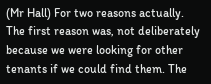(Mr Hall) For two reasons actually. The first reason was, not deliberately because we were looking for other tenants if we could find them. The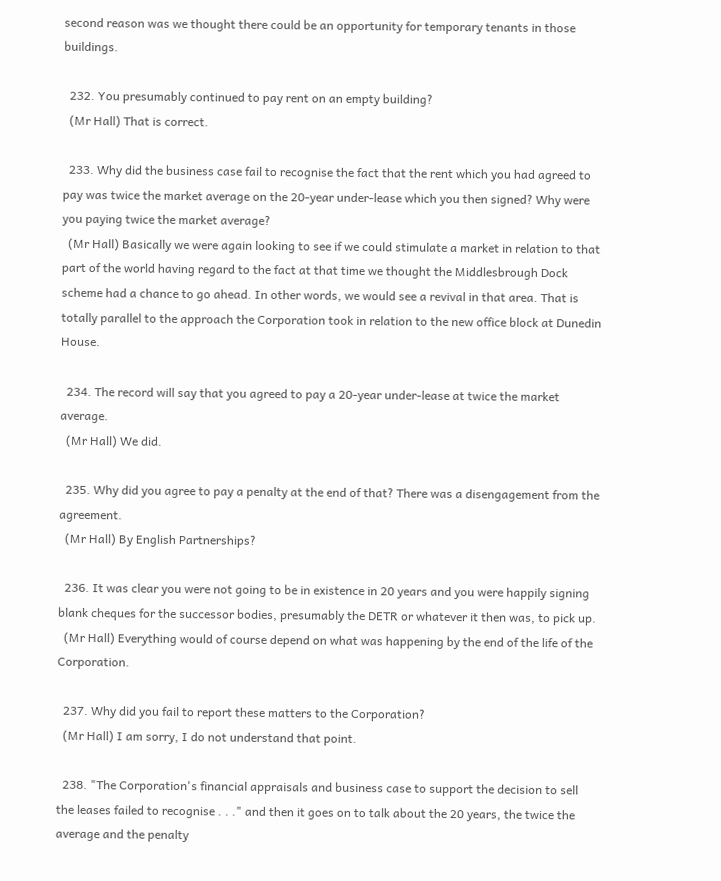second reason was we thought there could be an opportunity for temporary tenants in those buildings.

  232. You presumably continued to pay rent on an empty building?
  (Mr Hall) That is correct.

  233. Why did the business case fail to recognise the fact that the rent which you had agreed to pay was twice the market average on the 20-year under-lease which you then signed? Why were you paying twice the market average?
  (Mr Hall) Basically we were again looking to see if we could stimulate a market in relation to that part of the world having regard to the fact at that time we thought the Middlesbrough Dock scheme had a chance to go ahead. In other words, we would see a revival in that area. That is totally parallel to the approach the Corporation took in relation to the new office block at Dunedin House.

  234. The record will say that you agreed to pay a 20-year under-lease at twice the market average.
  (Mr Hall) We did.

  235. Why did you agree to pay a penalty at the end of that? There was a disengagement from the agreement.
  (Mr Hall) By English Partnerships?

  236. It was clear you were not going to be in existence in 20 years and you were happily signing blank cheques for the successor bodies, presumably the DETR or whatever it then was, to pick up.
  (Mr Hall) Everything would of course depend on what was happening by the end of the life of the Corporation.

  237. Why did you fail to report these matters to the Corporation?
  (Mr Hall) I am sorry, I do not understand that point.

  238. "The Corporation's financial appraisals and business case to support the decision to sell the leases failed to recognise . . ." and then it goes on to talk about the 20 years, the twice the average and the penalty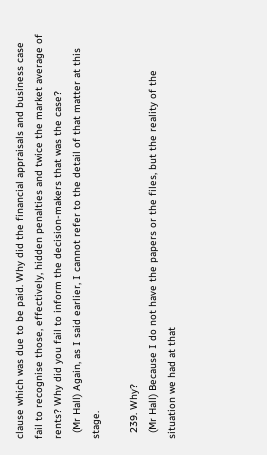clause which was due to be paid. Why did the financial appraisals and business case fail to recognise those, effectively, hidden penalties and twice the market average of rents? Why did you fail to inform the decision-makers that was the case?
  (Mr Hall) Again, as I said earlier, I cannot refer to the detail of that matter at this stage.

  239. Why?
  (Mr Hall) Because I do not have the papers or the files, but the reality of the situation we had at that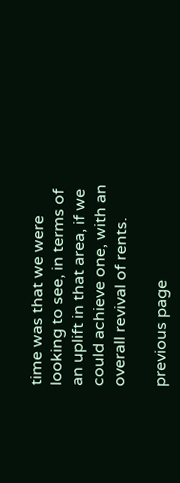time was that we were looking to see, in terms of an uplift in that area, if we could achieve one, with an overall revival of rents.

previous page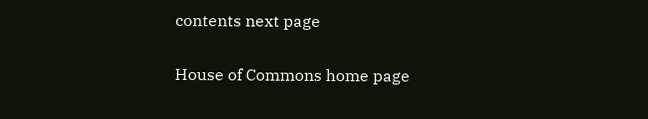contents next page

House of Commons home page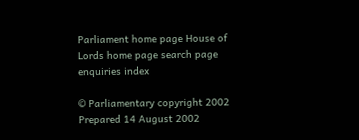Parliament home page House of Lords home page search page enquiries index

© Parliamentary copyright 2002
Prepared 14 August 2002